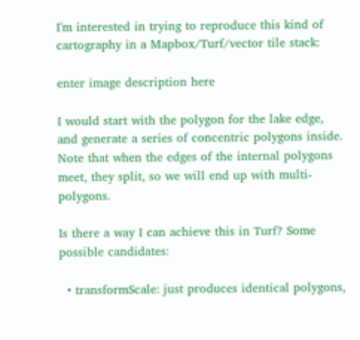I'm interested in trying to reproduce this kind of cartography in a Mapbox/Turf/vector tile stack:

enter image description here

I would start with the polygon for the lake edge, and generate a series of concentric polygons inside. Note that when the edges of the internal polygons meet, they split, so we will end up with multi-polygons.

Is there a way I can achieve this in Turf? Some possible candidates:

  • transformScale: just produces identical polygons,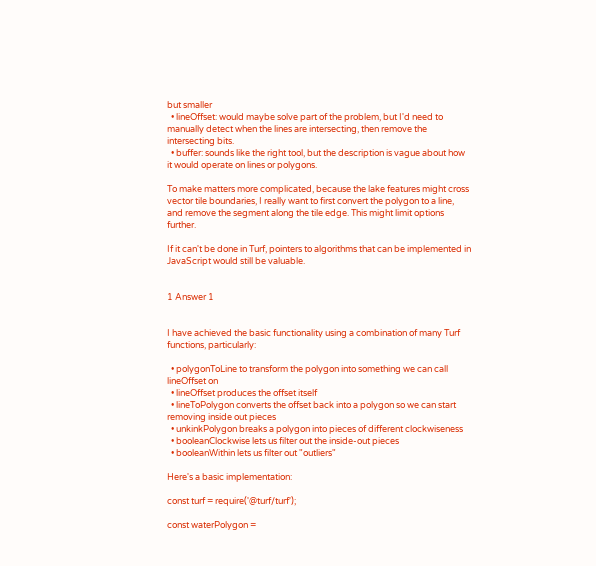but smaller
  • lineOffset: would maybe solve part of the problem, but I'd need to manually detect when the lines are intersecting, then remove the intersecting bits.
  • buffer: sounds like the right tool, but the description is vague about how it would operate on lines or polygons.

To make matters more complicated, because the lake features might cross vector tile boundaries, I really want to first convert the polygon to a line, and remove the segment along the tile edge. This might limit options further.

If it can't be done in Turf, pointers to algorithms that can be implemented in JavaScript would still be valuable.


1 Answer 1


I have achieved the basic functionality using a combination of many Turf functions, particularly:

  • polygonToLine to transform the polygon into something we can call lineOffset on
  • lineOffset produces the offset itself
  • lineToPolygon converts the offset back into a polygon so we can start removing inside out pieces
  • unkinkPolygon breaks a polygon into pieces of different clockwiseness
  • booleanClockwise lets us filter out the inside-out pieces
  • booleanWithin lets us filter out "outliers"

Here's a basic implementation:

const turf = require('@turf/turf');

const waterPolygon =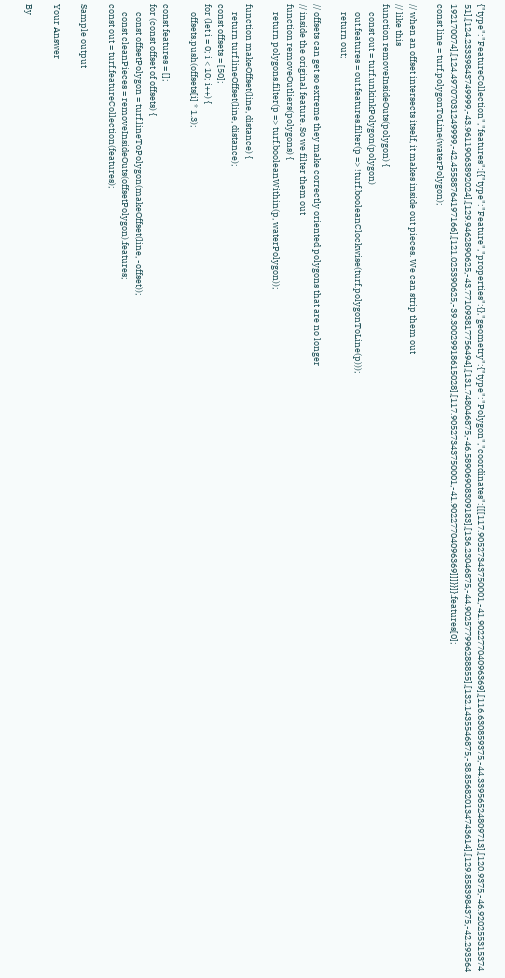{"type":"FeatureCollection","features":[{"type":"Feature","properties":{},"geometry":{"type":"Polygon","coordinates":[[[117.90527343750001,-41.90227704096369],[116.630859375,-44.33956524809713],[120.9375,-46.92025531537451],[124.23339843749999,-43.96119063892024],[129.9462890625,-43.771093817756494],[131.748046875,-46.58906908309183],[136.23046875,-44.902577996288855],[132.1435546875,-38.856820134743614],[129.8583984375,-42.293564192170074],[124.49707031249999,-42.45588764197166],[121.025390625,-39.30029918615028],[117.90527343750001,-41.90227704096369]]]}}]}.features[0];
const line = turf.polygonToLine(waterPolygon);

// when an offset intersects itself, it makes inside out pieces. We can strip them out
// like this
function removeInsideOuts(polygon) {
    const out = turf.unkinkPolygon(polygon)
    out.features = out.features.filter(p => !turf.booleanClockwise(turf.polygonToLine(p)));
    return out;

// offsets can get so extreme they make correctly oriented polygons that are no longer
// inside the original feature. So we filter them out
function removeOutliers(polygons) {
    return polygons.filter(p => turf.booleanWithin(p, waterPolygon));

function makeOffset(line, distance) {
    return turf.lineOffset(line, distance);
const offsets = [50];
for (let i = 0; i < 10; i++) {
    offsets.push(offsets[i] * 1.3);

const features = [];
for (const offset of offsets) {
    const offsetPolygon = turf.lineToPolygon(makeOffset(line, -offset));
    const cleanPieces = removeInsideOuts(offsetPolygon).features;
const out = turf.featureCollection(features);

Sample output

Your Answer

By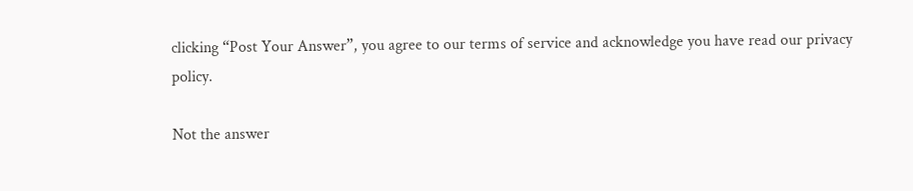clicking “Post Your Answer”, you agree to our terms of service and acknowledge you have read our privacy policy.

Not the answer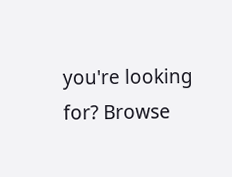you're looking for? Browse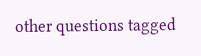other questions tagged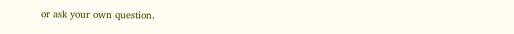or ask your own question.